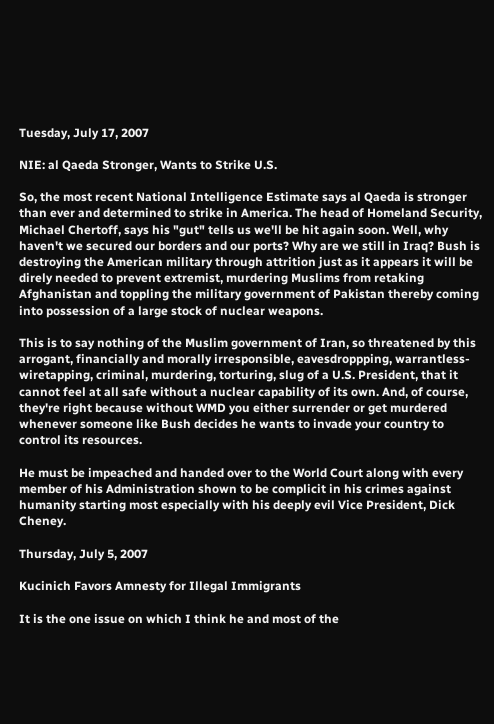Tuesday, July 17, 2007

NIE: al Qaeda Stronger, Wants to Strike U.S.

So, the most recent National Intelligence Estimate says al Qaeda is stronger than ever and determined to strike in America. The head of Homeland Security, Michael Chertoff, says his "gut" tells us we'll be hit again soon. Well, why haven't we secured our borders and our ports? Why are we still in Iraq? Bush is destroying the American military through attrition just as it appears it will be direly needed to prevent extremist, murdering Muslims from retaking Afghanistan and toppling the military government of Pakistan thereby coming into possession of a large stock of nuclear weapons.

This is to say nothing of the Muslim government of Iran, so threatened by this arrogant, financially and morally irresponsible, eavesdroppping, warrantless-wiretapping, criminal, murdering, torturing, slug of a U.S. President, that it cannot feel at all safe without a nuclear capability of its own. And, of course, they're right because without WMD you either surrender or get murdered whenever someone like Bush decides he wants to invade your country to control its resources.

He must be impeached and handed over to the World Court along with every member of his Administration shown to be complicit in his crimes against humanity starting most especially with his deeply evil Vice President, Dick Cheney.

Thursday, July 5, 2007

Kucinich Favors Amnesty for Illegal Immigrants

It is the one issue on which I think he and most of the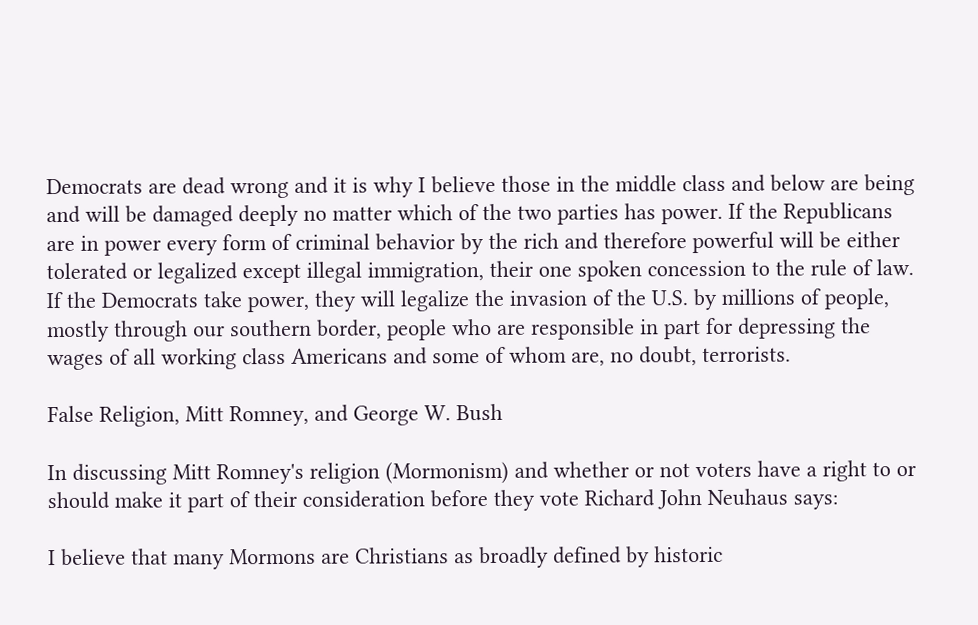Democrats are dead wrong and it is why I believe those in the middle class and below are being and will be damaged deeply no matter which of the two parties has power. If the Republicans are in power every form of criminal behavior by the rich and therefore powerful will be either tolerated or legalized except illegal immigration, their one spoken concession to the rule of law. If the Democrats take power, they will legalize the invasion of the U.S. by millions of people, mostly through our southern border, people who are responsible in part for depressing the wages of all working class Americans and some of whom are, no doubt, terrorists.

False Religion, Mitt Romney, and George W. Bush

In discussing Mitt Romney's religion (Mormonism) and whether or not voters have a right to or should make it part of their consideration before they vote Richard John Neuhaus says:

I believe that many Mormons are Christians as broadly defined by historic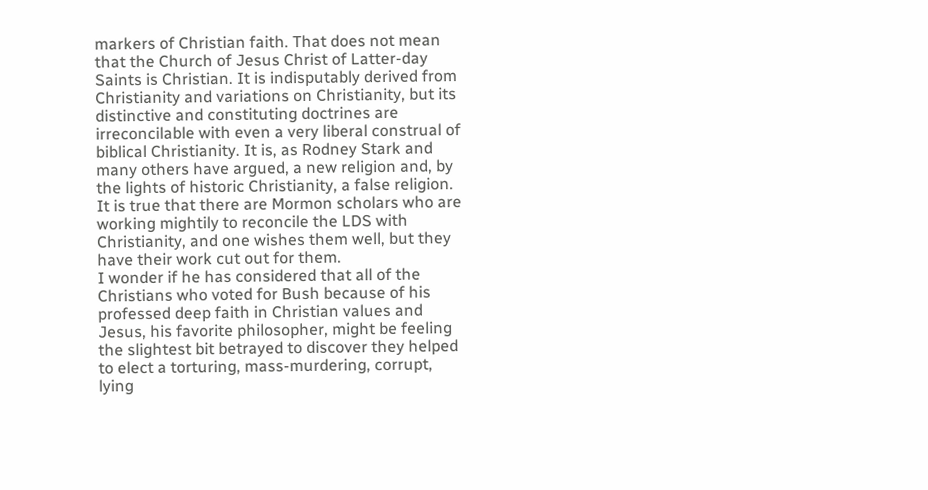markers of Christian faith. That does not mean that the Church of Jesus Christ of Latter-day Saints is Christian. It is indisputably derived from Christianity and variations on Christianity, but its distinctive and constituting doctrines are irreconcilable with even a very liberal construal of biblical Christianity. It is, as Rodney Stark and many others have argued, a new religion and, by the lights of historic Christianity, a false religion. It is true that there are Mormon scholars who are working mightily to reconcile the LDS with Christianity, and one wishes them well, but they have their work cut out for them.
I wonder if he has considered that all of the Christians who voted for Bush because of his professed deep faith in Christian values and Jesus, his favorite philosopher, might be feeling the slightest bit betrayed to discover they helped to elect a torturing, mass-murdering, corrupt, lying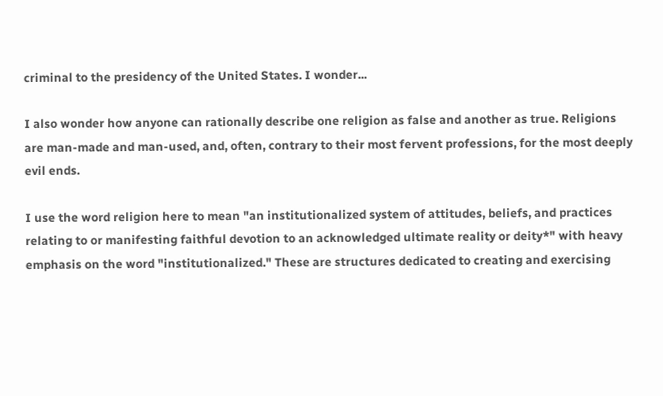criminal to the presidency of the United States. I wonder...

I also wonder how anyone can rationally describe one religion as false and another as true. Religions are man-made and man-used, and, often, contrary to their most fervent professions, for the most deeply evil ends.

I use the word religion here to mean "an institutionalized system of attitudes, beliefs, and practices relating to or manifesting faithful devotion to an acknowledged ultimate reality or deity*" with heavy emphasis on the word "institutionalized." These are structures dedicated to creating and exercising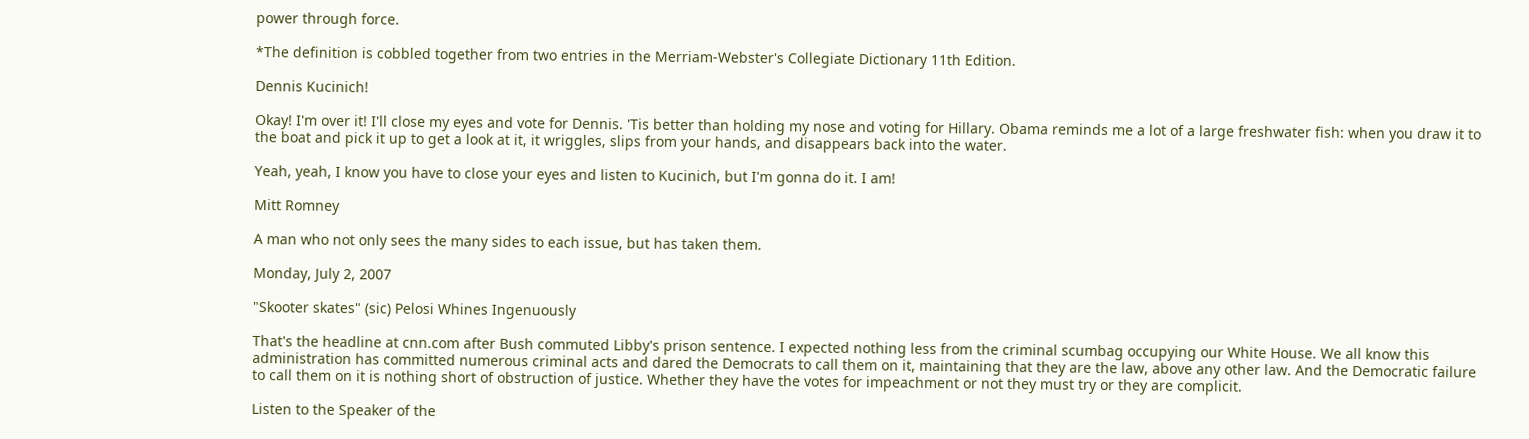power through force.

*The definition is cobbled together from two entries in the Merriam-Webster's Collegiate Dictionary 11th Edition.

Dennis Kucinich!

Okay! I'm over it! I'll close my eyes and vote for Dennis. 'Tis better than holding my nose and voting for Hillary. Obama reminds me a lot of a large freshwater fish: when you draw it to the boat and pick it up to get a look at it, it wriggles, slips from your hands, and disappears back into the water.

Yeah, yeah, I know you have to close your eyes and listen to Kucinich, but I'm gonna do it. I am!

Mitt Romney

A man who not only sees the many sides to each issue, but has taken them.

Monday, July 2, 2007

"Skooter skates" (sic) Pelosi Whines Ingenuously

That's the headline at cnn.com after Bush commuted Libby's prison sentence. I expected nothing less from the criminal scumbag occupying our White House. We all know this administration has committed numerous criminal acts and dared the Democrats to call them on it, maintaining that they are the law, above any other law. And the Democratic failure to call them on it is nothing short of obstruction of justice. Whether they have the votes for impeachment or not they must try or they are complicit.

Listen to the Speaker of the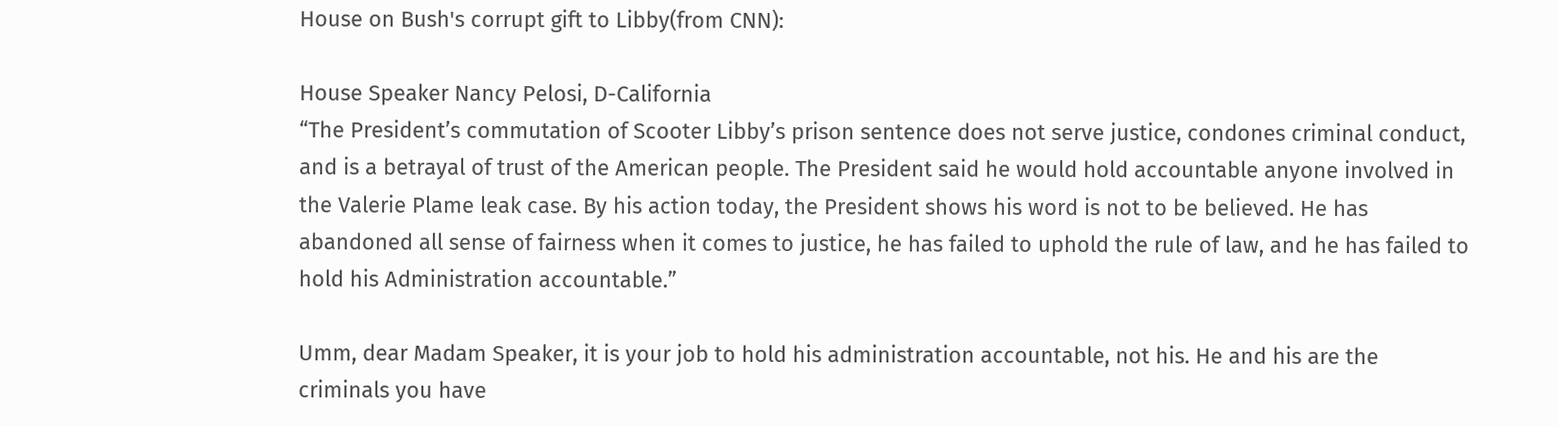House on Bush's corrupt gift to Libby(from CNN):

House Speaker Nancy Pelosi, D-California
“The President’s commutation of Scooter Libby’s prison sentence does not serve justice, condones criminal conduct, and is a betrayal of trust of the American people. The President said he would hold accountable anyone involved in the Valerie Plame leak case. By his action today, the President shows his word is not to be believed. He has abandoned all sense of fairness when it comes to justice, he has failed to uphold the rule of law, and he has failed to hold his Administration accountable.”

Umm, dear Madam Speaker, it is your job to hold his administration accountable, not his. He and his are the criminals you have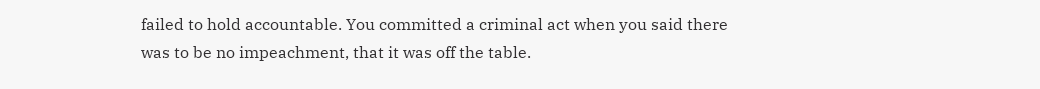failed to hold accountable. You committed a criminal act when you said there was to be no impeachment, that it was off the table.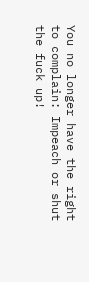You no longer have the right to complain: Impeach or shut the fuck up!